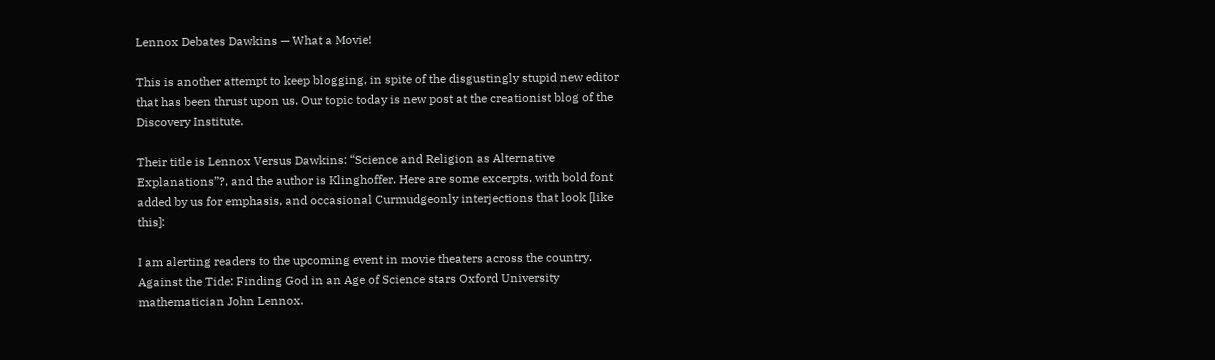Lennox Debates Dawkins — What a Movie!

This is another attempt to keep blogging, in spite of the disgustingly stupid new editor that has been thrust upon us. Our topic today is new post at the creationist blog of the Discovery Institute.

Their title is Lennox Versus Dawkins: “Science and Religion as Alternative Explanations”?, and the author is Klinghoffer. Here are some excerpts, with bold font added by us for emphasis, and occasional Curmudgeonly interjections that look [like this]:

I am alerting readers to the upcoming event in movie theaters across the country. Against the Tide: Finding God in an Age of Science stars Oxford University mathematician John Lennox.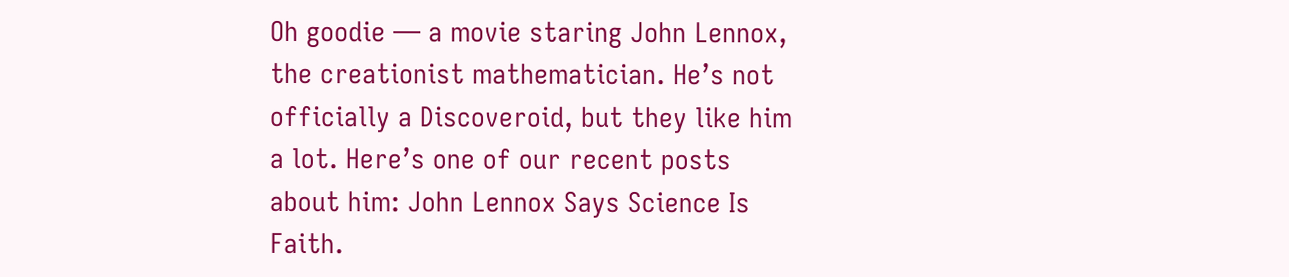Oh goodie — a movie staring John Lennox, the creationist mathematician. He’s not officially a Discoveroid, but they like him a lot. Here’s one of our recent posts about him: John Lennox Says Science Is Faith.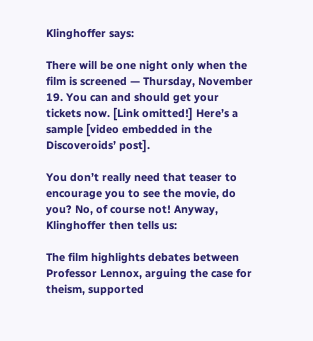Klinghoffer says:

There will be one night only when the film is screened — Thursday, November 19. You can and should get your tickets now. [Link omitted!] Here’s a sample [video embedded in the Discoveroids’ post].

You don’t really need that teaser to encourage you to see the movie, do you? No, of course not! Anyway, Klinghoffer then tells us:

The film highlights debates between Professor Lennox, arguing the case for theism, supported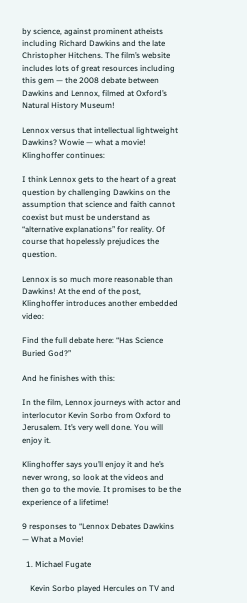by science, against prominent atheists including Richard Dawkins and the late Christopher Hitchens. The film’s website includes lots of great resources including this gem — the 2008 debate between Dawkins and Lennox, filmed at Oxford’s Natural History Museum!

Lennox versus that intellectual lightweight Dawkins? Wowie — what a movie! Klinghoffer continues:

I think Lennox gets to the heart of a great question by challenging Dawkins on the assumption that science and faith cannot coexist but must be understand as “alternative explanations” for reality. Of course that hopelessly prejudices the question.

Lennox is so much more reasonable than Dawkins! At the end of the post, Klinghoffer introduces another embedded video:

Find the full debate here: “Has Science Buried God?”

And he finishes with this:

In the film, Lennox journeys with actor and interlocutor Kevin Sorbo from Oxford to Jerusalem. It’s very well done. You will enjoy it.

Klinghoffer says you’ll enjoy it and he’s never wrong, so look at the videos and then go to the movie. It promises to be the experience of a lifetime!

9 responses to “Lennox Debates Dawkins — What a Movie!

  1. Michael Fugate

    Kevin Sorbo played Hercules on TV and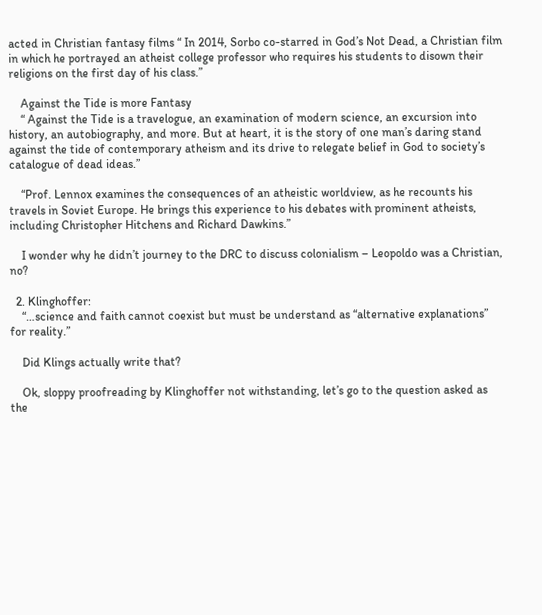acted in Christian fantasy films “ In 2014, Sorbo co-starred in God’s Not Dead, a Christian film in which he portrayed an atheist college professor who requires his students to disown their religions on the first day of his class.”

    Against the Tide is more Fantasy
    “ Against the Tide is a travelogue, an examination of modern science, an excursion into history, an autobiography, and more. But at heart, it is the story of one man’s daring stand against the tide of contemporary atheism and its drive to relegate belief in God to society’s catalogue of dead ideas.”

    “Prof. Lennox examines the consequences of an atheistic worldview, as he recounts his travels in Soviet Europe. He brings this experience to his debates with prominent atheists, including Christopher Hitchens and Richard Dawkins.”

    I wonder why he didn’t journey to the DRC to discuss colonialism – Leopoldo was a Christian, no?

  2. Klinghoffer:
    “…science and faith cannot coexist but must be understand as “alternative explanations” for reality.”

    Did Klings actually write that?

    Ok, sloppy proofreading by Klinghoffer not withstanding, let’s go to the question asked as the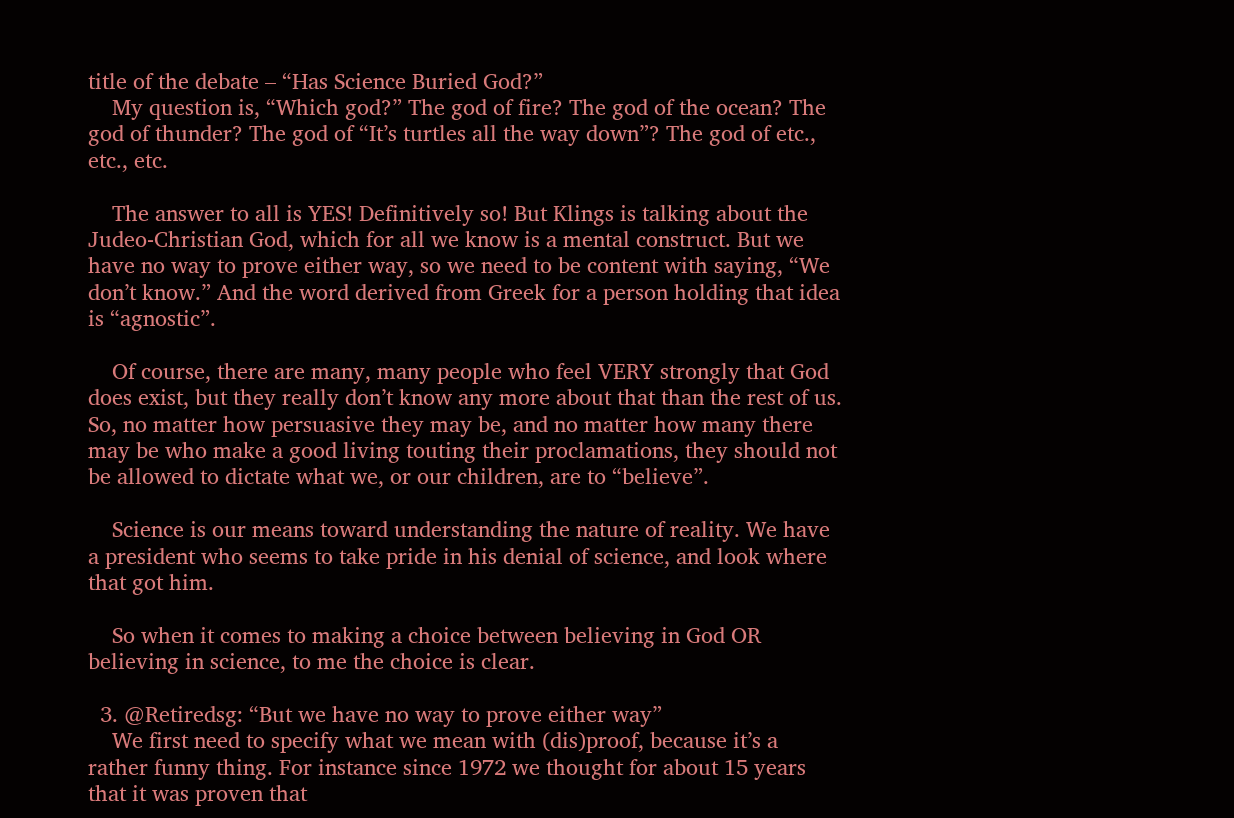title of the debate – “Has Science Buried God?”
    My question is, “Which god?” The god of fire? The god of the ocean? The god of thunder? The god of “It’s turtles all the way down”? The god of etc., etc., etc.

    The answer to all is YES! Definitively so! But Klings is talking about the Judeo-Christian God, which for all we know is a mental construct. But we have no way to prove either way, so we need to be content with saying, “We don’t know.” And the word derived from Greek for a person holding that idea is “agnostic”.

    Of course, there are many, many people who feel VERY strongly that God does exist, but they really don’t know any more about that than the rest of us. So, no matter how persuasive they may be, and no matter how many there may be who make a good living touting their proclamations, they should not be allowed to dictate what we, or our children, are to “believe”.

    Science is our means toward understanding the nature of reality. We have a president who seems to take pride in his denial of science, and look where that got him.

    So when it comes to making a choice between believing in God OR believing in science, to me the choice is clear.

  3. @Retiredsg: “But we have no way to prove either way”
    We first need to specify what we mean with (dis)proof, because it’s a rather funny thing. For instance since 1972 we thought for about 15 years that it was proven that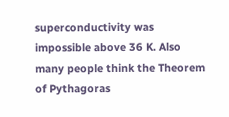superconductivity was impossible above 36 K. Also many people think the Theorem of Pythagoras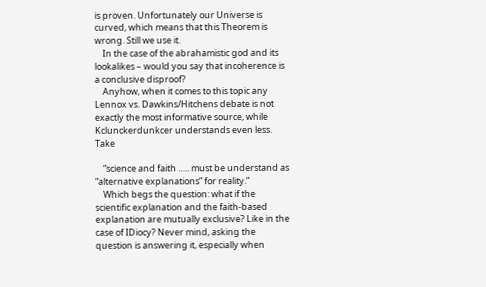is proven. Unfortunately our Universe is curved, which means that this Theorem is wrong. Still we use it.
    In the case of the abrahamistic god and its lookalikes – would you say that incoherence is a conclusive disproof?
    Anyhow, when it comes to this topic any Lennox vs. Dawkins/Hitchens debate is not exactly the most informative source, while Kclunckerdunkcer understands even less. Take

    “science and faith ….. must be understand as “alternative explanations” for reality.”
    Which begs the question: what if the scientific explanation and the faith-based explanation are mutually exclusive? Like in the case of IDiocy? Never mind, asking the question is answering it, especially when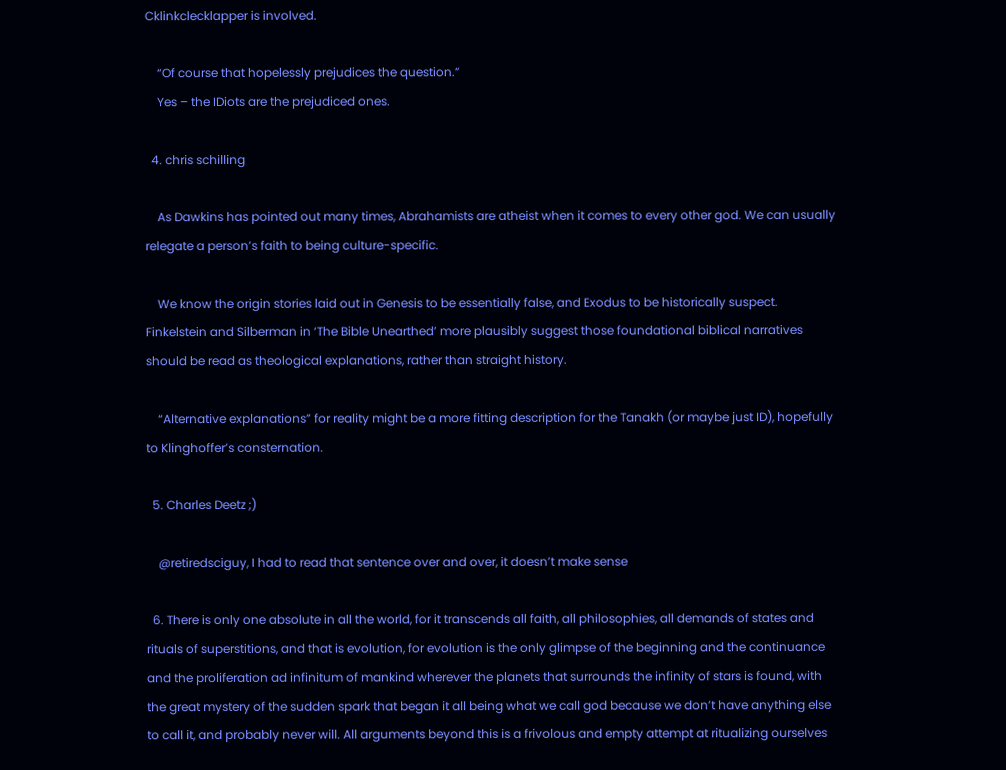Cklinkclecklapper is involved.

    “Of course that hopelessly prejudices the question.”
    Yes – the IDiots are the prejudiced ones.

  4. chris schilling

    As Dawkins has pointed out many times, Abrahamists are atheist when it comes to every other god. We can usually relegate a person’s faith to being culture-specific.

    We know the origin stories laid out in Genesis to be essentially false, and Exodus to be historically suspect. Finkelstein and Silberman in ‘The Bible Unearthed’ more plausibly suggest those foundational biblical narratives should be read as theological explanations, rather than straight history.

    “Alternative explanations” for reality might be a more fitting description for the Tanakh (or maybe just ID), hopefully to Klinghoffer’s consternation.

  5. Charles Deetz ;)

    @retiredsciguy, I had to read that sentence over and over, it doesn’t make sense

  6. There is only one absolute in all the world, for it transcends all faith, all philosophies, all demands of states and rituals of superstitions, and that is evolution, for evolution is the only glimpse of the beginning and the continuance and the proliferation ad infinitum of mankind wherever the planets that surrounds the infinity of stars is found, with the great mystery of the sudden spark that began it all being what we call god because we don’t have anything else to call it, and probably never will. All arguments beyond this is a frivolous and empty attempt at ritualizing ourselves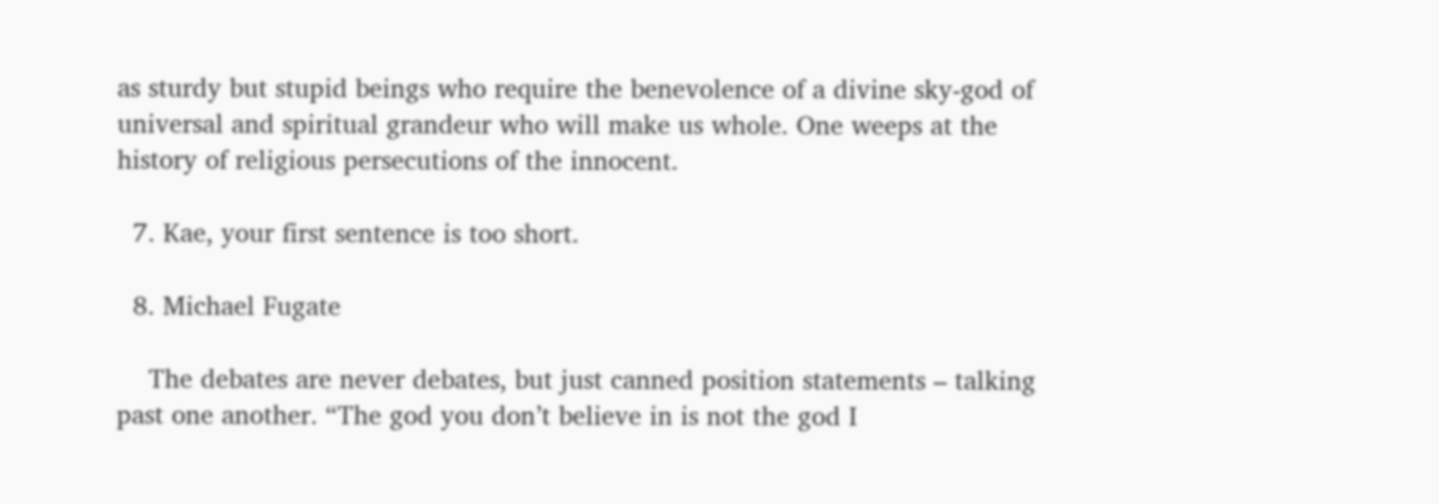as sturdy but stupid beings who require the benevolence of a divine sky-god of universal and spiritual grandeur who will make us whole. One weeps at the history of religious persecutions of the innocent.

  7. Kae, your first sentence is too short.

  8. Michael Fugate

    The debates are never debates, but just canned position statements – talking past one another. “The god you don’t believe in is not the god I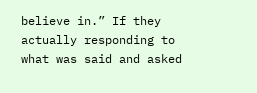believe in.” If they actually responding to what was said and asked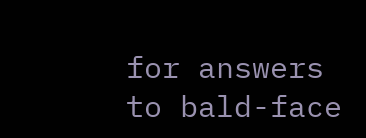for answers to bald-face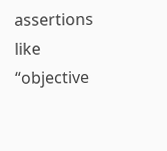assertions like “objective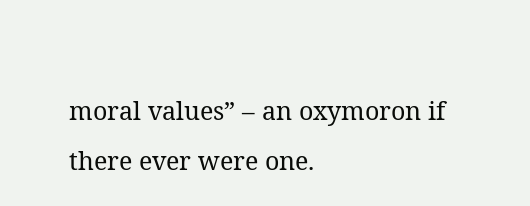moral values” – an oxymoron if there ever were one.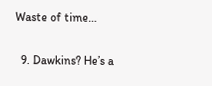Waste of time…

  9. Dawkins? He’s a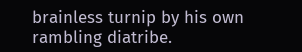brainless turnip by his own rambling diatribe.